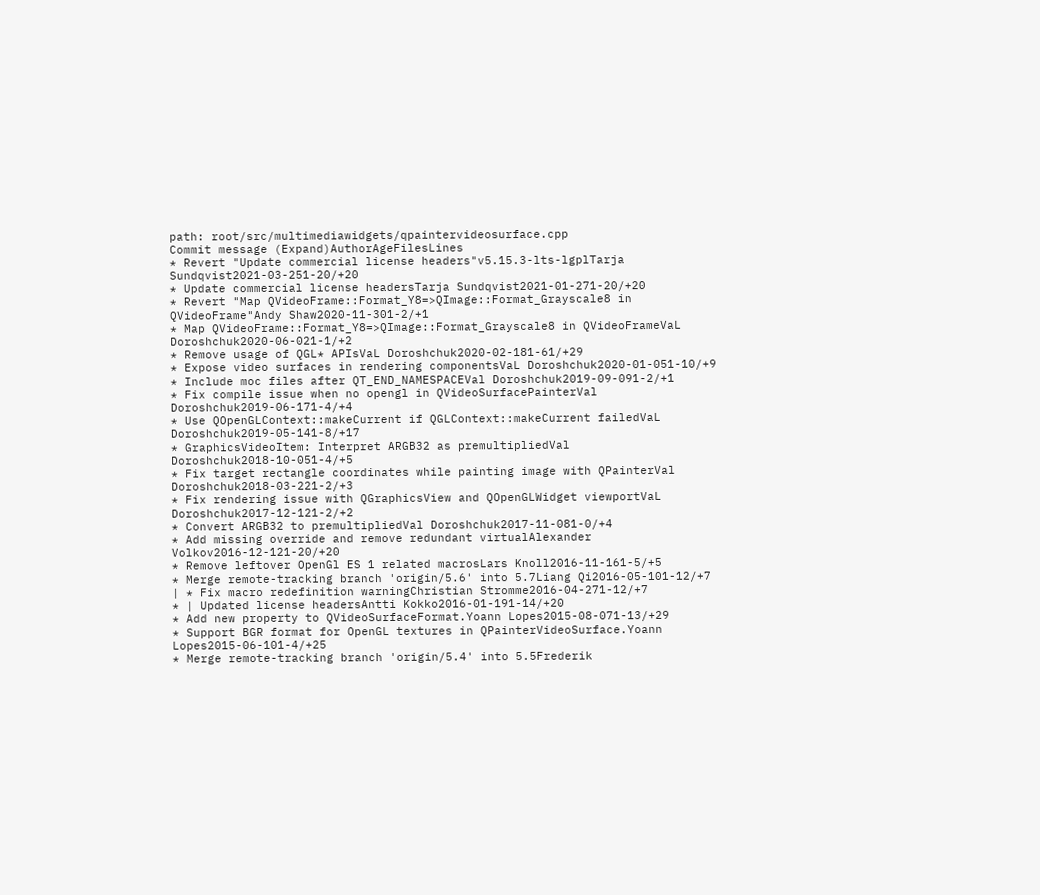path: root/src/multimediawidgets/qpaintervideosurface.cpp
Commit message (Expand)AuthorAgeFilesLines
* Revert "Update commercial license headers"v5.15.3-lts-lgplTarja Sundqvist2021-03-251-20/+20
* Update commercial license headersTarja Sundqvist2021-01-271-20/+20
* Revert "Map QVideoFrame::Format_Y8=>QImage::Format_Grayscale8 in QVideoFrame"Andy Shaw2020-11-301-2/+1
* Map QVideoFrame::Format_Y8=>QImage::Format_Grayscale8 in QVideoFrameVaL Doroshchuk2020-06-021-1/+2
* Remove usage of QGL* APIsVaL Doroshchuk2020-02-181-61/+29
* Expose video surfaces in rendering componentsVaL Doroshchuk2020-01-051-10/+9
* Include moc files after QT_END_NAMESPACEVal Doroshchuk2019-09-091-2/+1
* Fix compile issue when no opengl in QVideoSurfacePainterVal Doroshchuk2019-06-171-4/+4
* Use QOpenGLContext::makeCurrent if QGLContext::makeCurrent failedVaL Doroshchuk2019-05-141-8/+17
* GraphicsVideoItem: Interpret ARGB32 as premultipliedVal Doroshchuk2018-10-051-4/+5
* Fix target rectangle coordinates while painting image with QPainterVal Doroshchuk2018-03-221-2/+3
* Fix rendering issue with QGraphicsView and QOpenGLWidget viewportVaL Doroshchuk2017-12-121-2/+2
* Convert ARGB32 to premultipliedVal Doroshchuk2017-11-081-0/+4
* Add missing override and remove redundant virtualAlexander Volkov2016-12-121-20/+20
* Remove leftover OpenGl ES 1 related macrosLars Knoll2016-11-161-5/+5
* Merge remote-tracking branch 'origin/5.6' into 5.7Liang Qi2016-05-101-12/+7
| * Fix macro redefinition warningChristian Stromme2016-04-271-12/+7
* | Updated license headersAntti Kokko2016-01-191-14/+20
* Add new property to QVideoSurfaceFormat.Yoann Lopes2015-08-071-13/+29
* Support BGR format for OpenGL textures in QPainterVideoSurface.Yoann Lopes2015-06-101-4/+25
* Merge remote-tracking branch 'origin/5.4' into 5.5Frederik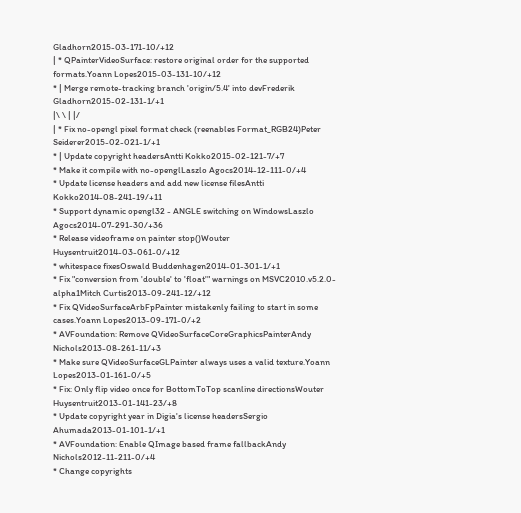Gladhorn2015-03-171-10/+12
| * QPainterVideoSurface: restore original order for the supported formats.Yoann Lopes2015-03-131-10/+12
* | Merge remote-tracking branch 'origin/5.4' into devFrederik Gladhorn2015-02-131-1/+1
|\ \ | |/
| * Fix no-opengl pixel format check (reenables Format_RGB24)Peter Seiderer2015-02-021-1/+1
* | Update copyright headersAntti Kokko2015-02-121-7/+7
* Make it compile with no-openglLaszlo Agocs2014-12-111-0/+4
* Update license headers and add new license filesAntti Kokko2014-08-241-19/+11
* Support dynamic opengl32 - ANGLE switching on WindowsLaszlo Agocs2014-07-291-30/+36
* Release videoframe on painter stop()Wouter Huysentruit2014-03-061-0/+12
* whitespace fixesOswald Buddenhagen2014-01-301-1/+1
* Fix "conversion from 'double' to 'float'" warnings on MSVC2010.v5.2.0-alpha1Mitch Curtis2013-09-241-12/+12
* Fix QVideoSurfaceArbFpPainter mistakenly failing to start in some cases.Yoann Lopes2013-09-171-0/+2
* AVFoundation: Remove QVideoSurfaceCoreGraphicsPainterAndy Nichols2013-08-261-11/+3
* Make sure QVideoSurfaceGLPainter always uses a valid texture.Yoann Lopes2013-01-161-0/+5
* Fix: Only flip video once for BottomToTop scanline directionsWouter Huysentruit2013-01-141-23/+8
* Update copyright year in Digia's license headersSergio Ahumada2013-01-101-1/+1
* AVFoundation: Enable QImage based frame fallbackAndy Nichols2012-11-211-0/+4
* Change copyrights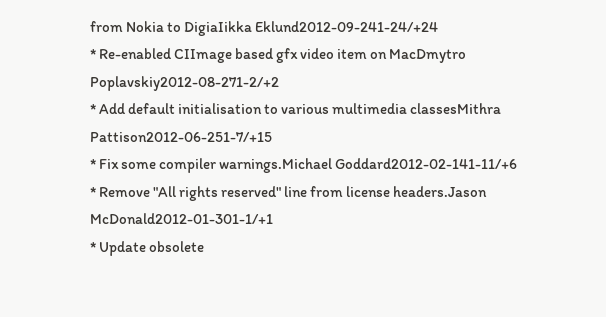from Nokia to DigiaIikka Eklund2012-09-241-24/+24
* Re-enabled CIImage based gfx video item on MacDmytro Poplavskiy2012-08-271-2/+2
* Add default initialisation to various multimedia classesMithra Pattison2012-06-251-7/+15
* Fix some compiler warnings.Michael Goddard2012-02-141-11/+6
* Remove "All rights reserved" line from license headers.Jason McDonald2012-01-301-1/+1
* Update obsolete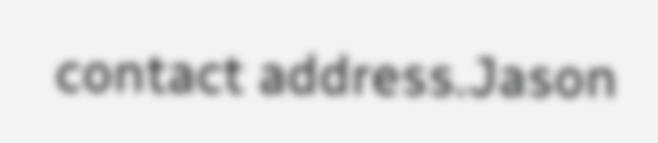contact address.Jason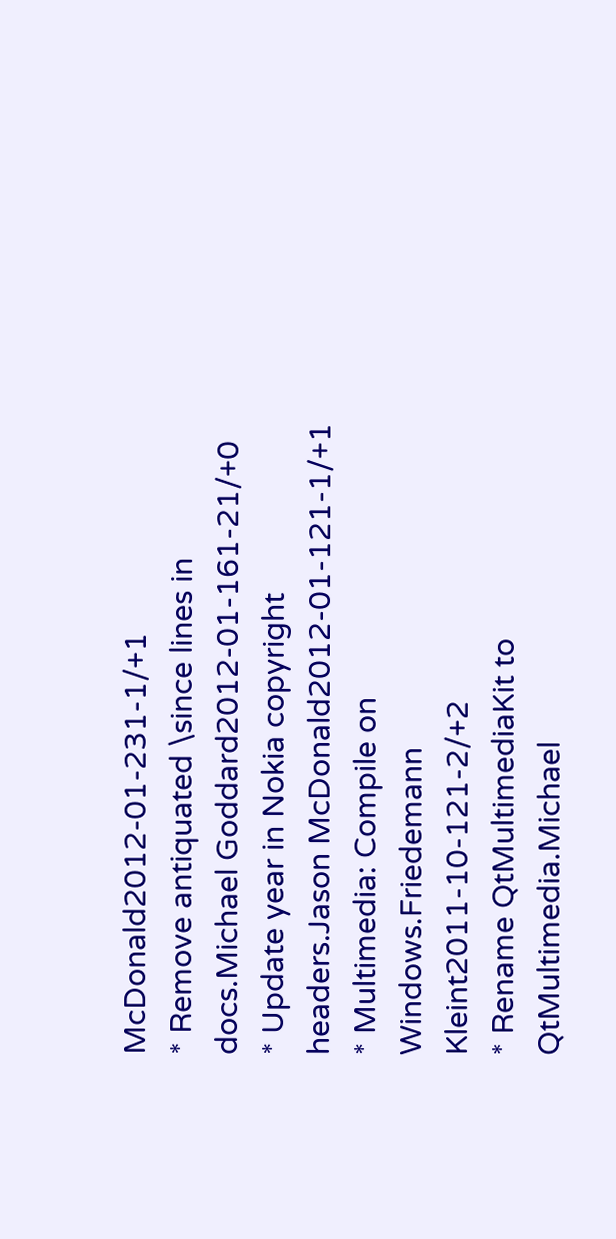McDonald2012-01-231-1/+1
* Remove antiquated \since lines in docs.Michael Goddard2012-01-161-21/+0
* Update year in Nokia copyright headers.Jason McDonald2012-01-121-1/+1
* Multimedia: Compile on Windows.Friedemann Kleint2011-10-121-2/+2
* Rename QtMultimediaKit to QtMultimedia.Michael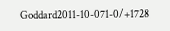Goddard2011-10-071-0/+1728